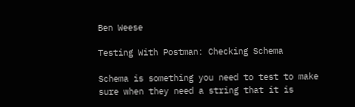Ben Weese

Testing With Postman: Checking Schema

Schema is something you need to test to make sure when they need a string that it is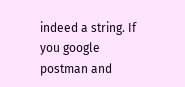indeed a string. If you google postman and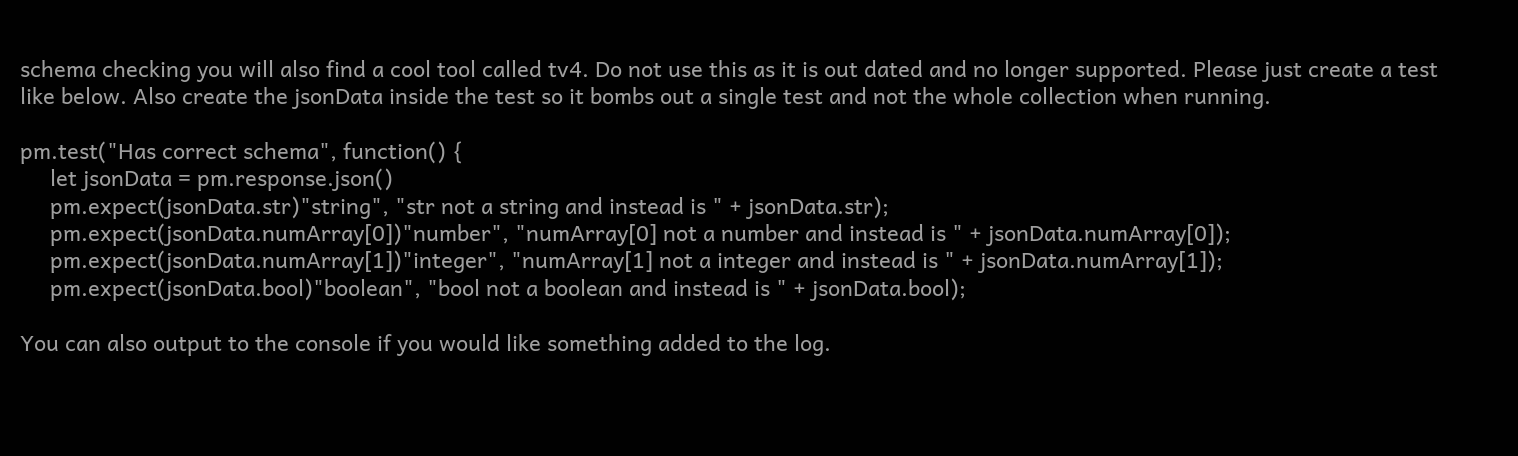schema checking you will also find a cool tool called tv4. Do not use this as it is out dated and no longer supported. Please just create a test like below. Also create the jsonData inside the test so it bombs out a single test and not the whole collection when running.

pm.test("Has correct schema", function() {
     let jsonData = pm.response.json()
     pm.expect(jsonData.str)"string", "str not a string and instead is " + jsonData.str);
     pm.expect(jsonData.numArray[0])"number", "numArray[0] not a number and instead is " + jsonData.numArray[0]);
     pm.expect(jsonData.numArray[1])"integer", "numArray[1] not a integer and instead is " + jsonData.numArray[1]);
     pm.expect(jsonData.bool)"boolean", "bool not a boolean and instead is " + jsonData.bool);

You can also output to the console if you would like something added to the log.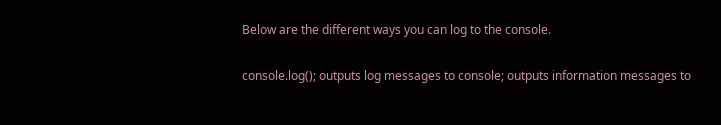Below are the different ways you can log to the console.

console.log(); outputs log messages to console; outputs information messages to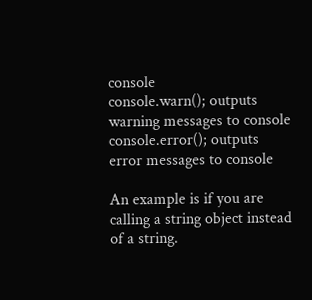console
console.warn(); outputs warning messages to console
console.error(); outputs error messages to console

An example is if you are calling a string object instead of a string.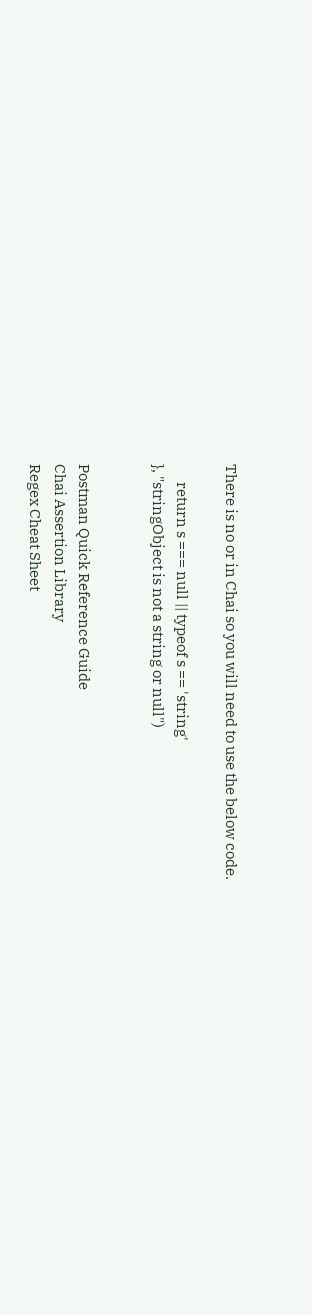There is no or in Chai so you will need to use the below code.

      return s === null || typeof s == 'string'
}, "stringObject is not a string or null")


Postman Quick Reference Guide
Chai Assertion Library
Regex Cheat Sheet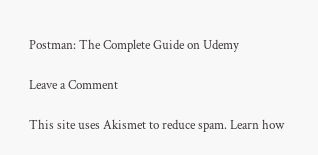Postman: The Complete Guide on Udemy

Leave a Comment

This site uses Akismet to reduce spam. Learn how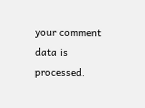your comment data is processed.